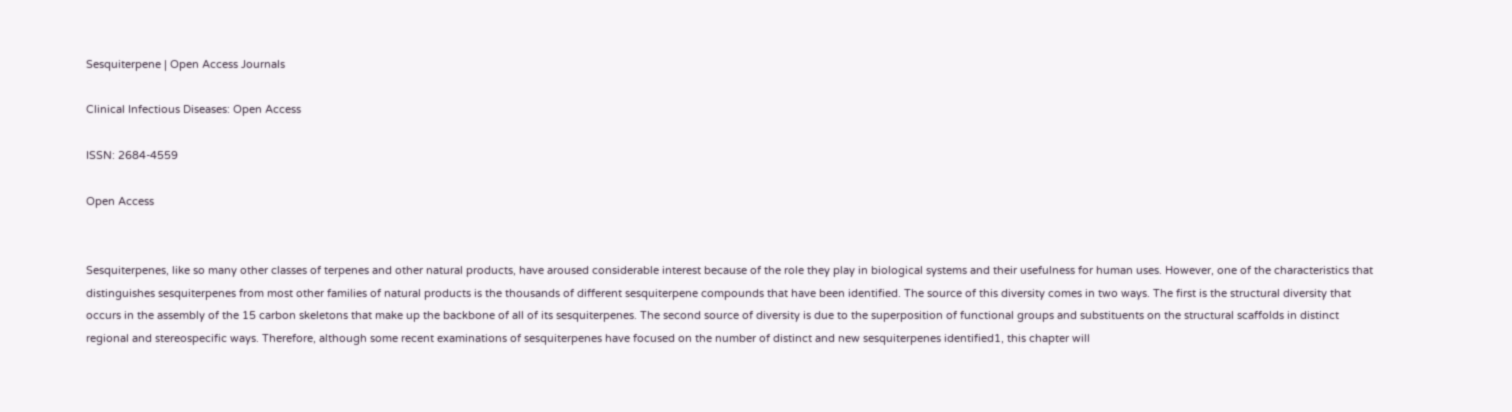Sesquiterpene | Open Access Journals

Clinical Infectious Diseases: Open Access

ISSN: 2684-4559

Open Access


Sesquiterpenes, like so many other classes of terpenes and other natural products, have aroused considerable interest because of the role they play in biological systems and their usefulness for human uses. However, one of the characteristics that distinguishes sesquiterpenes from most other families of natural products is the thousands of different sesquiterpene compounds that have been identified. The source of this diversity comes in two ways. The first is the structural diversity that occurs in the assembly of the 15 carbon skeletons that make up the backbone of all of its sesquiterpenes. The second source of diversity is due to the superposition of functional groups and substituents on the structural scaffolds in distinct regional and stereospecific ways. Therefore, although some recent examinations of sesquiterpenes have focused on the number of distinct and new sesquiterpenes identified1, this chapter will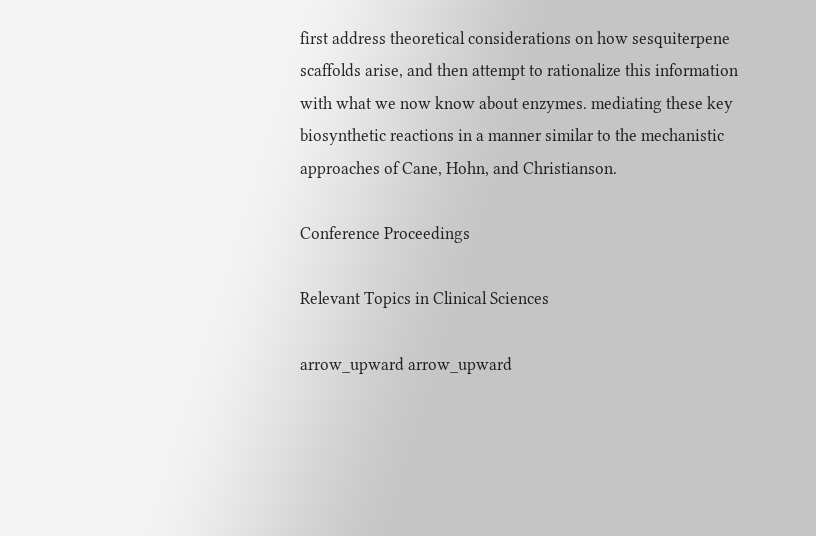first address theoretical considerations on how sesquiterpene scaffolds arise, and then attempt to rationalize this information with what we now know about enzymes. mediating these key biosynthetic reactions in a manner similar to the mechanistic approaches of Cane, Hohn, and Christianson.

Conference Proceedings

Relevant Topics in Clinical Sciences

arrow_upward arrow_upward